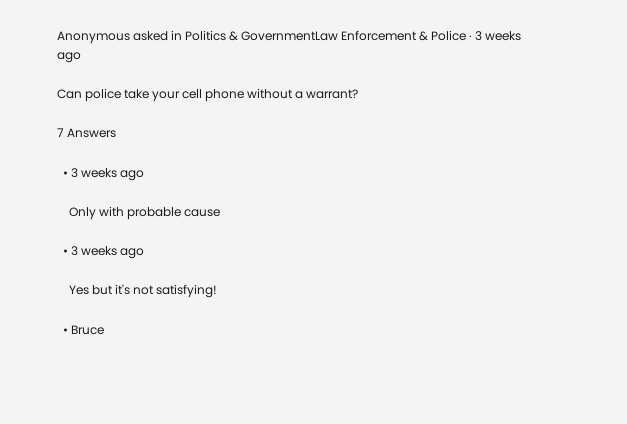Anonymous asked in Politics & GovernmentLaw Enforcement & Police · 3 weeks ago

Can police take your cell phone without a warrant?

7 Answers

  • 3 weeks ago

    Only with probable cause

  • 3 weeks ago

    Yes but it's not satisfying!

  • Bruce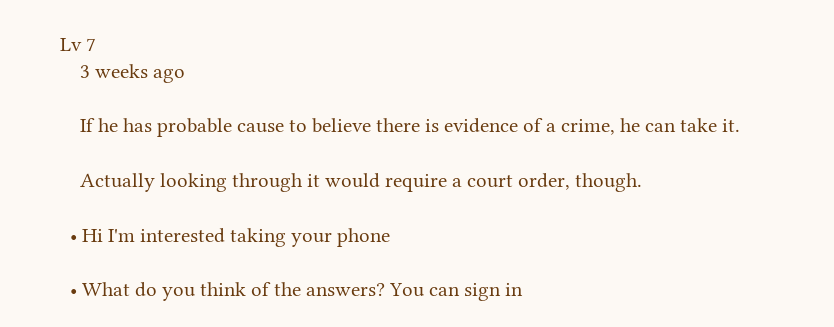Lv 7
    3 weeks ago

    If he has probable cause to believe there is evidence of a crime, he can take it.

    Actually looking through it would require a court order, though.

  • Hi I'm interested taking your phone

  • What do you think of the answers? You can sign in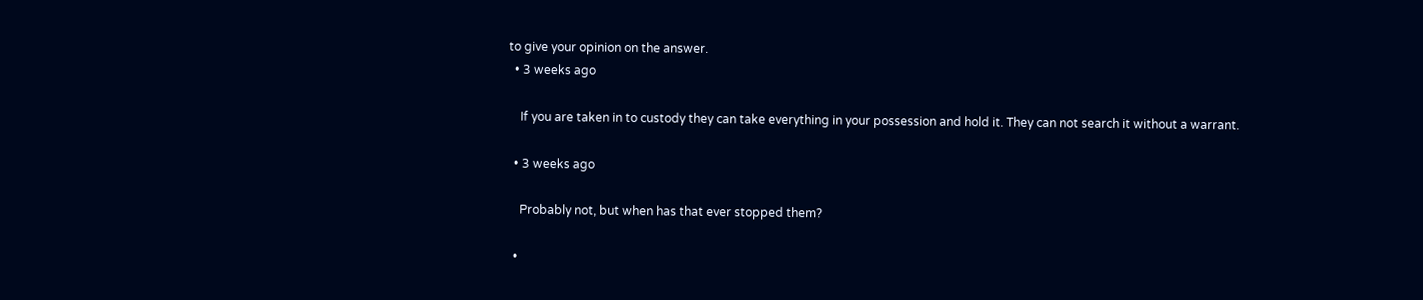to give your opinion on the answer.
  • 3 weeks ago

    If you are taken in to custody they can take everything in your possession and hold it. They can not search it without a warrant.

  • 3 weeks ago

    Probably not, but when has that ever stopped them?

  •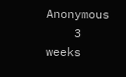Anonymous
    3 weeks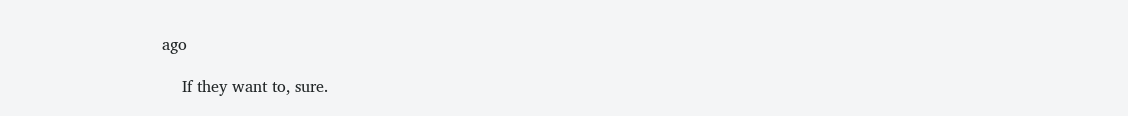ago

    If they want to, sure.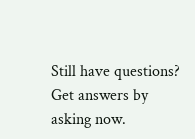Still have questions? Get answers by asking now.